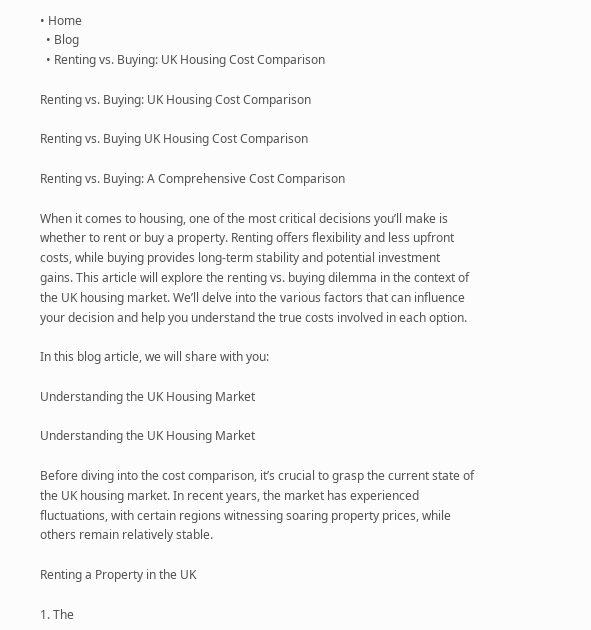• Home
  • Blog
  • Renting vs. Buying: UK Housing Cost Comparison

Renting vs. Buying: UK Housing Cost Comparison

Renting vs. Buying UK Housing Cost Comparison

Renting vs. Buying: A Comprehensive Cost Comparison

When it comes to housing, one of the most critical decisions you’ll make is whether to rent or buy a property. Renting offers flexibility and less upfront costs, while buying provides long-term stability and potential investment gains. This article will explore the renting vs. buying dilemma in the context of the UK housing market. We’ll delve into the various factors that can influence your decision and help you understand the true costs involved in each option.

In this blog article, we will share with you:

Understanding the UK Housing Market

Understanding the UK Housing Market

Before diving into the cost comparison, it’s crucial to grasp the current state of the UK housing market. In recent years, the market has experienced fluctuations, with certain regions witnessing soaring property prices, while others remain relatively stable.

Renting a Property in the UK

1. The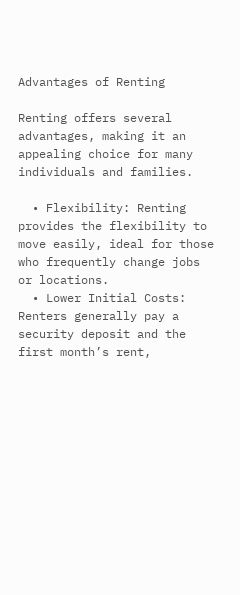Advantages of Renting

Renting offers several advantages, making it an appealing choice for many individuals and families.

  • Flexibility: Renting provides the flexibility to move easily, ideal for those who frequently change jobs or locations.
  • Lower Initial Costs: Renters generally pay a security deposit and the first month’s rent,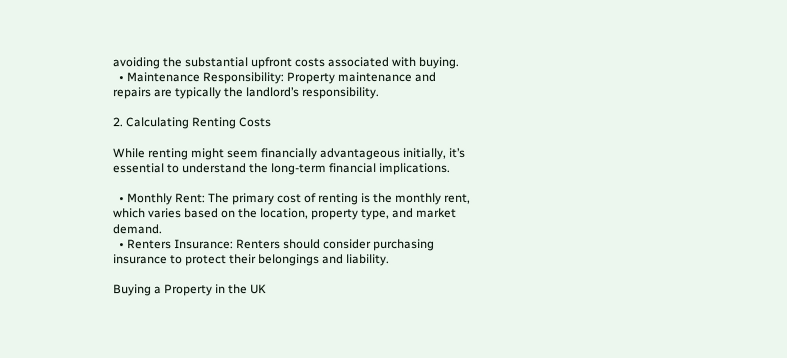avoiding the substantial upfront costs associated with buying.
  • Maintenance Responsibility: Property maintenance and repairs are typically the landlord’s responsibility.

2. Calculating Renting Costs

While renting might seem financially advantageous initially, it’s essential to understand the long-term financial implications.

  • Monthly Rent: The primary cost of renting is the monthly rent, which varies based on the location, property type, and market demand.
  • Renters Insurance: Renters should consider purchasing insurance to protect their belongings and liability.

Buying a Property in the UK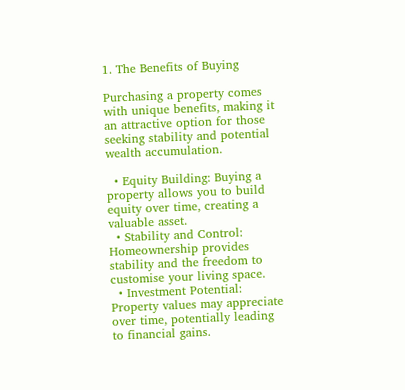1. The Benefits of Buying

Purchasing a property comes with unique benefits, making it an attractive option for those seeking stability and potential wealth accumulation.

  • Equity Building: Buying a property allows you to build equity over time, creating a valuable asset.
  • Stability and Control: Homeownership provides stability and the freedom to customise your living space.
  • Investment Potential: Property values may appreciate over time, potentially leading to financial gains.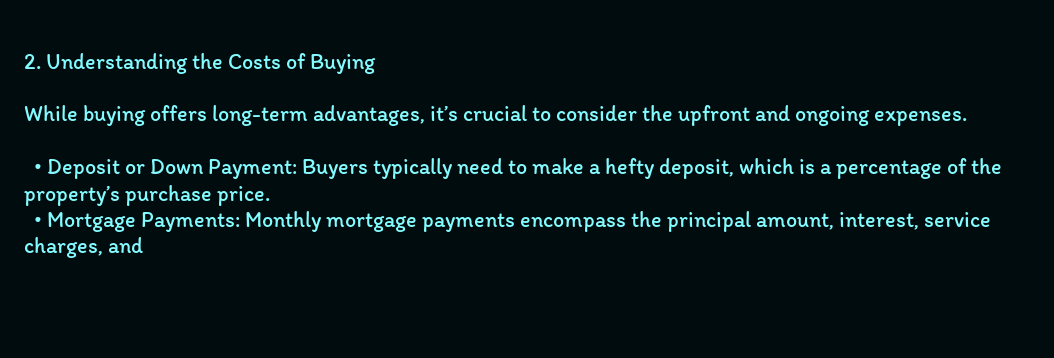2. Understanding the Costs of Buying

While buying offers long-term advantages, it’s crucial to consider the upfront and ongoing expenses.

  • Deposit or Down Payment: Buyers typically need to make a hefty deposit, which is a percentage of the property’s purchase price.
  • Mortgage Payments: Monthly mortgage payments encompass the principal amount, interest, service charges, and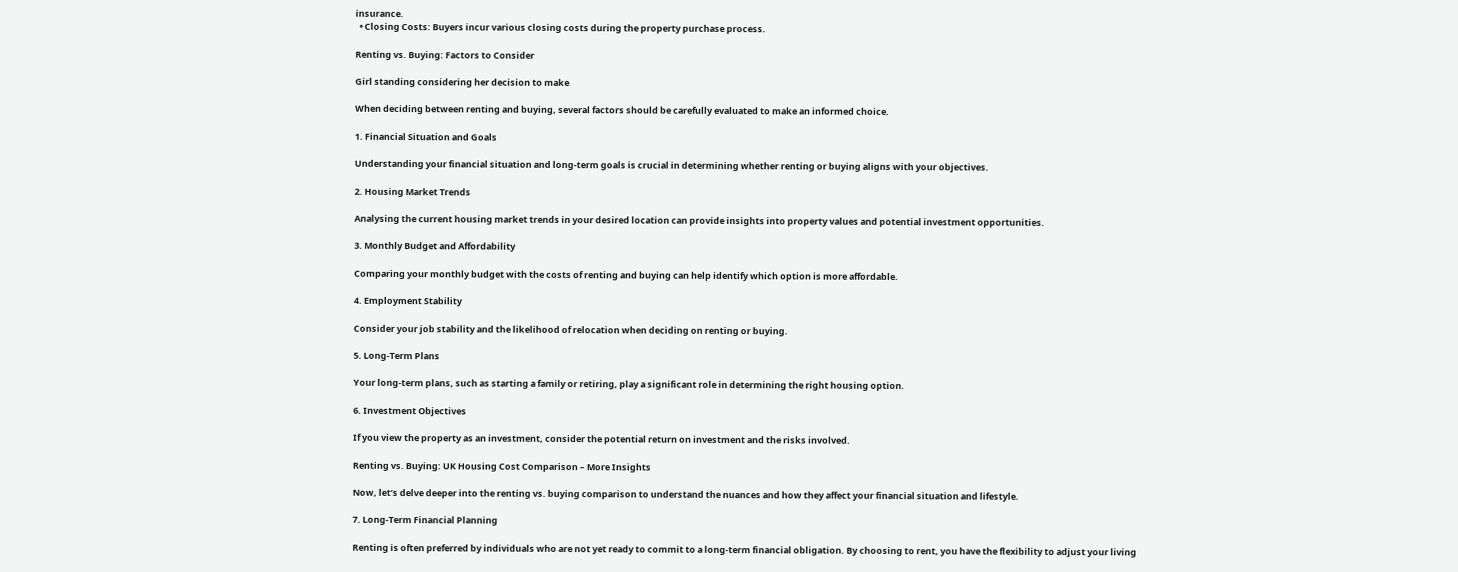insurance.
  • Closing Costs: Buyers incur various closing costs during the property purchase process.

Renting vs. Buying: Factors to Consider

Girl standing considering her decision to make

When deciding between renting and buying, several factors should be carefully evaluated to make an informed choice.

1. Financial Situation and Goals

Understanding your financial situation and long-term goals is crucial in determining whether renting or buying aligns with your objectives.

2. Housing Market Trends

Analysing the current housing market trends in your desired location can provide insights into property values and potential investment opportunities.

3. Monthly Budget and Affordability

Comparing your monthly budget with the costs of renting and buying can help identify which option is more affordable.

4. Employment Stability

Consider your job stability and the likelihood of relocation when deciding on renting or buying.

5. Long-Term Plans

Your long-term plans, such as starting a family or retiring, play a significant role in determining the right housing option.

6. Investment Objectives

If you view the property as an investment, consider the potential return on investment and the risks involved.

Renting vs. Buying: UK Housing Cost Comparison – More Insights

Now, let’s delve deeper into the renting vs. buying comparison to understand the nuances and how they affect your financial situation and lifestyle.

7. Long-Term Financial Planning

Renting is often preferred by individuals who are not yet ready to commit to a long-term financial obligation. By choosing to rent, you have the flexibility to adjust your living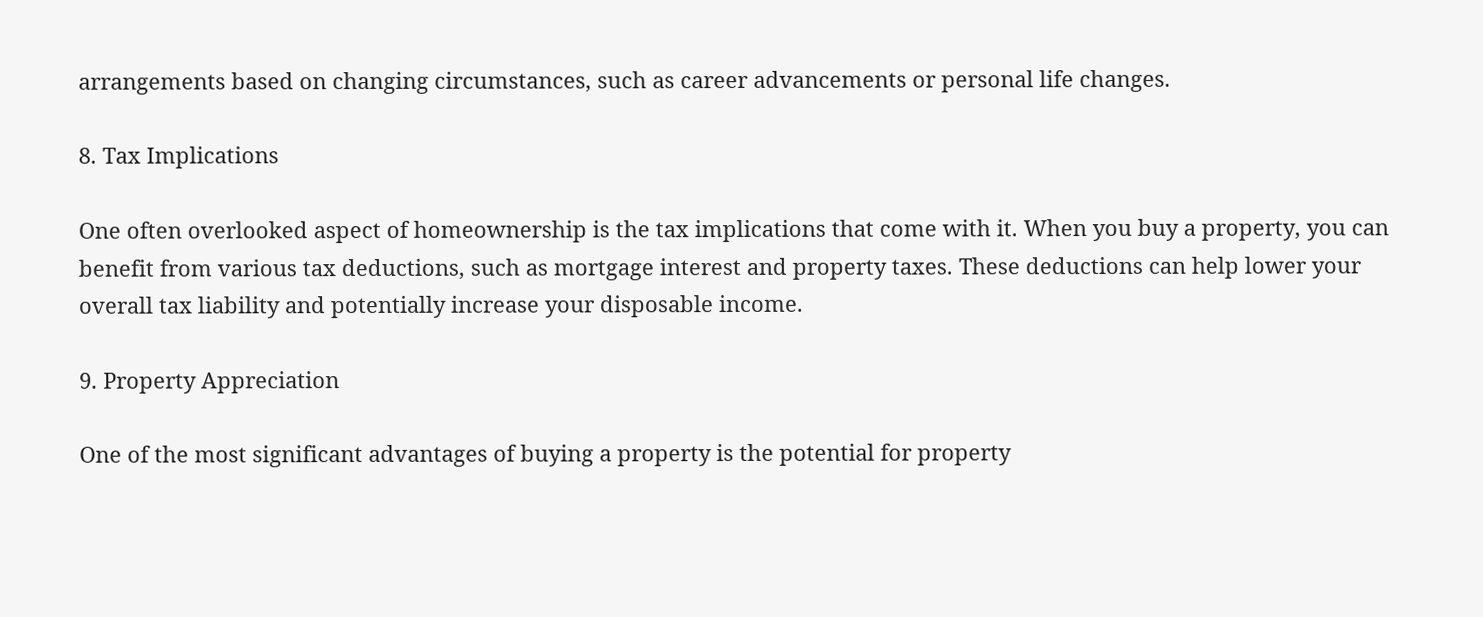arrangements based on changing circumstances, such as career advancements or personal life changes.

8. Tax Implications

One often overlooked aspect of homeownership is the tax implications that come with it. When you buy a property, you can benefit from various tax deductions, such as mortgage interest and property taxes. These deductions can help lower your overall tax liability and potentially increase your disposable income.

9. Property Appreciation

One of the most significant advantages of buying a property is the potential for property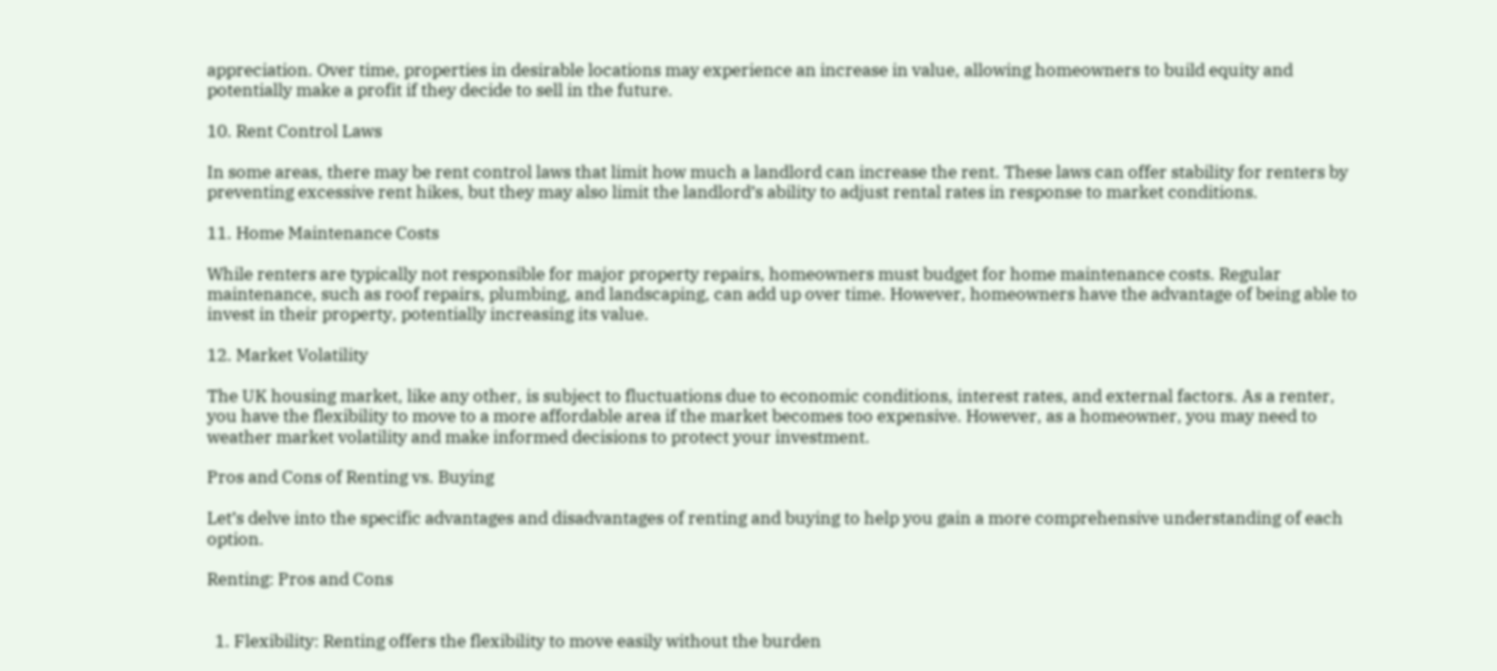appreciation. Over time, properties in desirable locations may experience an increase in value, allowing homeowners to build equity and potentially make a profit if they decide to sell in the future.

10. Rent Control Laws

In some areas, there may be rent control laws that limit how much a landlord can increase the rent. These laws can offer stability for renters by preventing excessive rent hikes, but they may also limit the landlord’s ability to adjust rental rates in response to market conditions.

11. Home Maintenance Costs

While renters are typically not responsible for major property repairs, homeowners must budget for home maintenance costs. Regular maintenance, such as roof repairs, plumbing, and landscaping, can add up over time. However, homeowners have the advantage of being able to invest in their property, potentially increasing its value.

12. Market Volatility

The UK housing market, like any other, is subject to fluctuations due to economic conditions, interest rates, and external factors. As a renter, you have the flexibility to move to a more affordable area if the market becomes too expensive. However, as a homeowner, you may need to weather market volatility and make informed decisions to protect your investment.

Pros and Cons of Renting vs. Buying

Let’s delve into the specific advantages and disadvantages of renting and buying to help you gain a more comprehensive understanding of each option.

Renting: Pros and Cons


  1. Flexibility: Renting offers the flexibility to move easily without the burden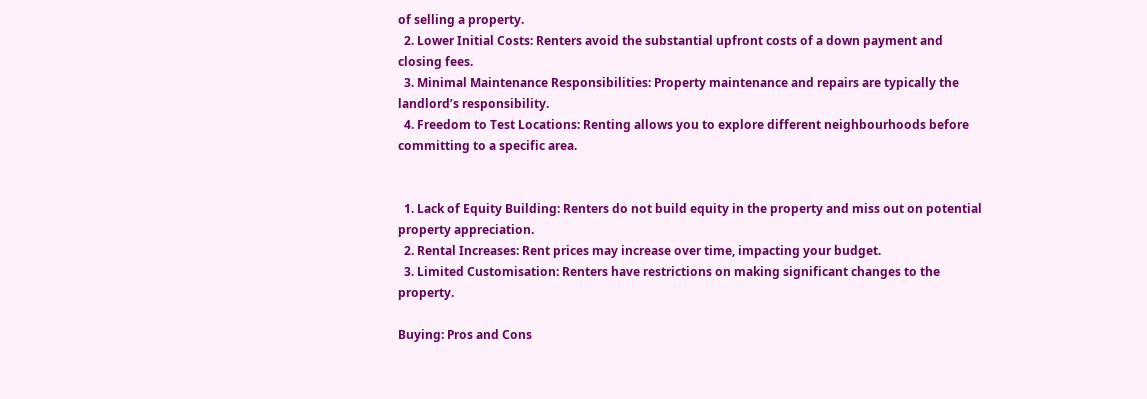of selling a property.
  2. Lower Initial Costs: Renters avoid the substantial upfront costs of a down payment and closing fees.
  3. Minimal Maintenance Responsibilities: Property maintenance and repairs are typically the landlord’s responsibility.
  4. Freedom to Test Locations: Renting allows you to explore different neighbourhoods before committing to a specific area.


  1. Lack of Equity Building: Renters do not build equity in the property and miss out on potential property appreciation.
  2. Rental Increases: Rent prices may increase over time, impacting your budget.
  3. Limited Customisation: Renters have restrictions on making significant changes to the property.

Buying: Pros and Cons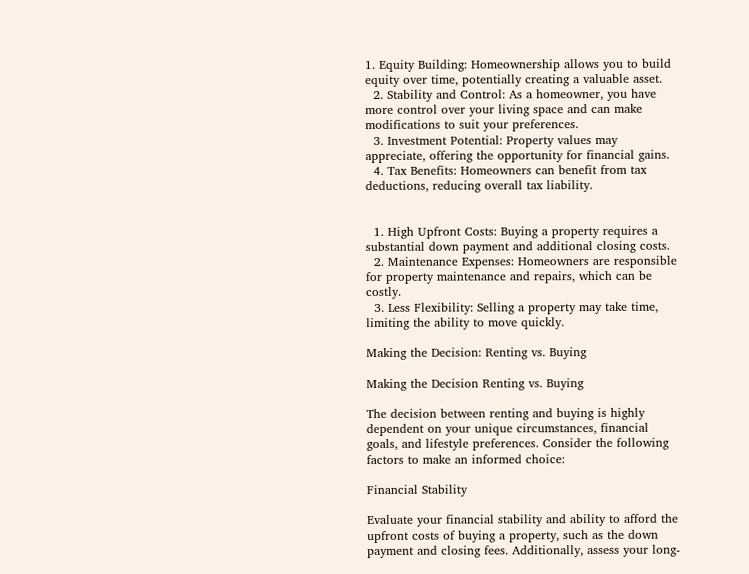1. Equity Building: Homeownership allows you to build equity over time, potentially creating a valuable asset.
  2. Stability and Control: As a homeowner, you have more control over your living space and can make modifications to suit your preferences.
  3. Investment Potential: Property values may appreciate, offering the opportunity for financial gains.
  4. Tax Benefits: Homeowners can benefit from tax deductions, reducing overall tax liability.


  1. High Upfront Costs: Buying a property requires a substantial down payment and additional closing costs.
  2. Maintenance Expenses: Homeowners are responsible for property maintenance and repairs, which can be costly.
  3. Less Flexibility: Selling a property may take time, limiting the ability to move quickly.

Making the Decision: Renting vs. Buying

Making the Decision Renting vs. Buying

The decision between renting and buying is highly dependent on your unique circumstances, financial goals, and lifestyle preferences. Consider the following factors to make an informed choice:

Financial Stability

Evaluate your financial stability and ability to afford the upfront costs of buying a property, such as the down payment and closing fees. Additionally, assess your long-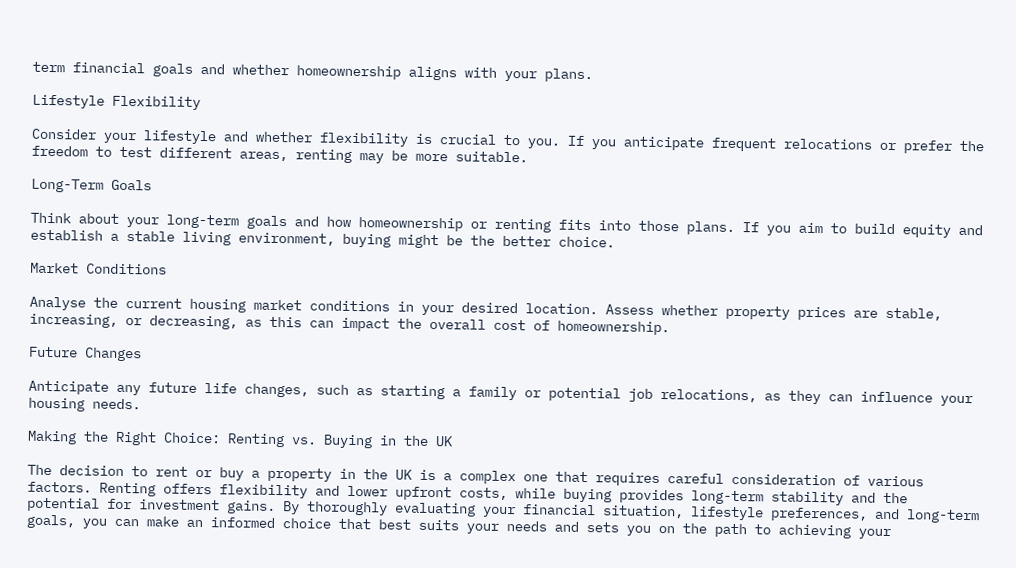term financial goals and whether homeownership aligns with your plans.

Lifestyle Flexibility

Consider your lifestyle and whether flexibility is crucial to you. If you anticipate frequent relocations or prefer the freedom to test different areas, renting may be more suitable.

Long-Term Goals

Think about your long-term goals and how homeownership or renting fits into those plans. If you aim to build equity and establish a stable living environment, buying might be the better choice.

Market Conditions

Analyse the current housing market conditions in your desired location. Assess whether property prices are stable, increasing, or decreasing, as this can impact the overall cost of homeownership.

Future Changes

Anticipate any future life changes, such as starting a family or potential job relocations, as they can influence your housing needs.

Making the Right Choice: Renting vs. Buying in the UK

The decision to rent or buy a property in the UK is a complex one that requires careful consideration of various factors. Renting offers flexibility and lower upfront costs, while buying provides long-term stability and the potential for investment gains. By thoroughly evaluating your financial situation, lifestyle preferences, and long-term goals, you can make an informed choice that best suits your needs and sets you on the path to achieving your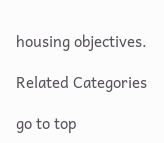housing objectives.

Related Categories

go to top